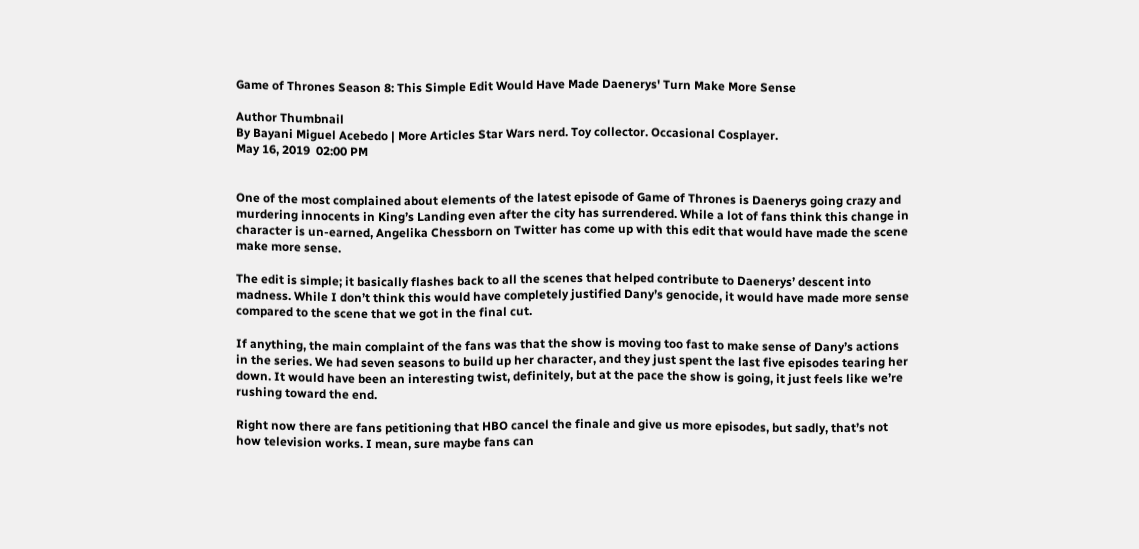Game of Thrones Season 8: This Simple Edit Would Have Made Daenerys' Turn Make More Sense

Author Thumbnail
By Bayani Miguel Acebedo | More Articles Star Wars nerd. Toy collector. Occasional Cosplayer.
May 16, 2019  02:00 PM


One of the most complained about elements of the latest episode of Game of Thrones is Daenerys going crazy and murdering innocents in King’s Landing even after the city has surrendered. While a lot of fans think this change in character is un-earned, Angelika Chessborn on Twitter has come up with this edit that would have made the scene make more sense.

The edit is simple; it basically flashes back to all the scenes that helped contribute to Daenerys’ descent into madness. While I don’t think this would have completely justified Dany’s genocide, it would have made more sense compared to the scene that we got in the final cut.

If anything, the main complaint of the fans was that the show is moving too fast to make sense of Dany’s actions in the series. We had seven seasons to build up her character, and they just spent the last five episodes tearing her down. It would have been an interesting twist, definitely, but at the pace the show is going, it just feels like we’re rushing toward the end.

Right now there are fans petitioning that HBO cancel the finale and give us more episodes, but sadly, that’s not how television works. I mean, sure maybe fans can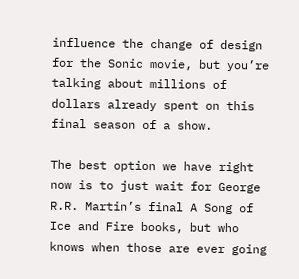influence the change of design for the Sonic movie, but you’re talking about millions of dollars already spent on this final season of a show.

The best option we have right now is to just wait for George R.R. Martin’s final A Song of Ice and Fire books, but who knows when those are ever going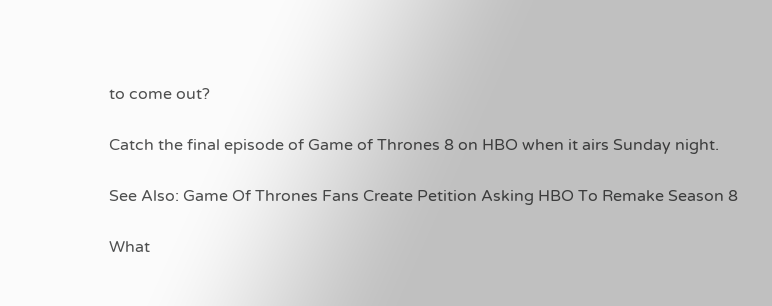to come out?

Catch the final episode of Game of Thrones 8 on HBO when it airs Sunday night.

See Also: Game Of Thrones Fans Create Petition Asking HBO To Remake Season 8

What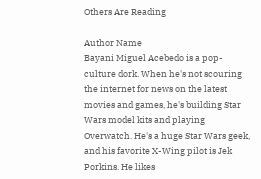Others Are Reading

Author Name
Bayani Miguel Acebedo is a pop-culture dork. When he's not scouring the internet for news on the latest movies and games, he's building Star Wars model kits and playing Overwatch. He's a huge Star Wars geek, and his favorite X-Wing pilot is Jek Porkins. He likes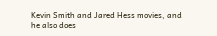Kevin Smith and Jared Hess movies, and he also does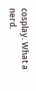cosplay. What a nerd.